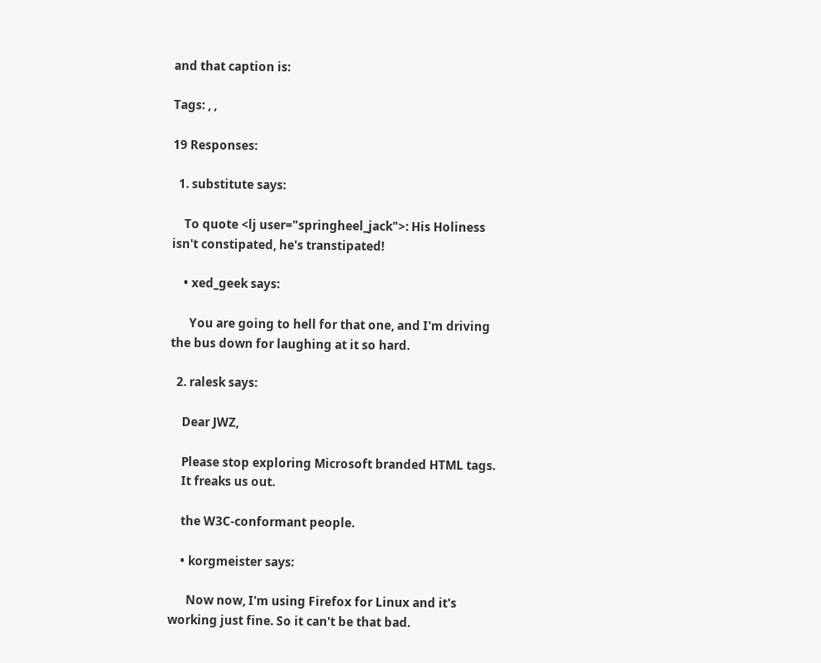and that caption is:

Tags: , ,

19 Responses:

  1. substitute says:

    To quote <lj user="springheel_jack">: His Holiness isn't constipated, he's transtipated!

    • xed_geek says:

      You are going to hell for that one, and I'm driving the bus down for laughing at it so hard.

  2. ralesk says:

    Dear JWZ,

    Please stop exploring Microsoft branded HTML tags.
    It freaks us out.

    the W3C-conformant people.

    • korgmeister says:

      Now now, I'm using Firefox for Linux and it's working just fine. So it can't be that bad.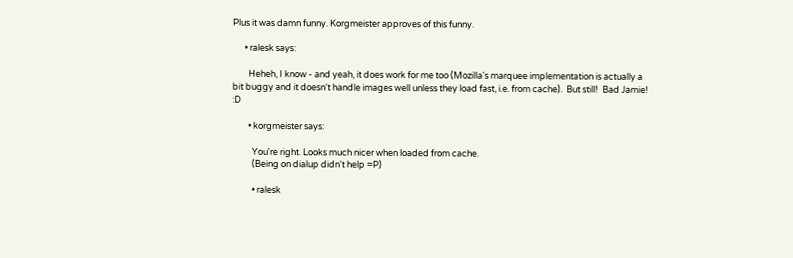Plus it was damn funny. Korgmeister approves of this funny.

      • ralesk says:

        Heheh, I know - and yeah, it does work for me too (Mozilla's marquee implementation is actually a bit buggy and it doesn't handle images well unless they load fast, i.e. from cache).  But still!  Bad Jamie! :D

        • korgmeister says:

          You're right. Looks much nicer when loaded from cache.
          (Being on dialup didn't help =P)

          • ralesk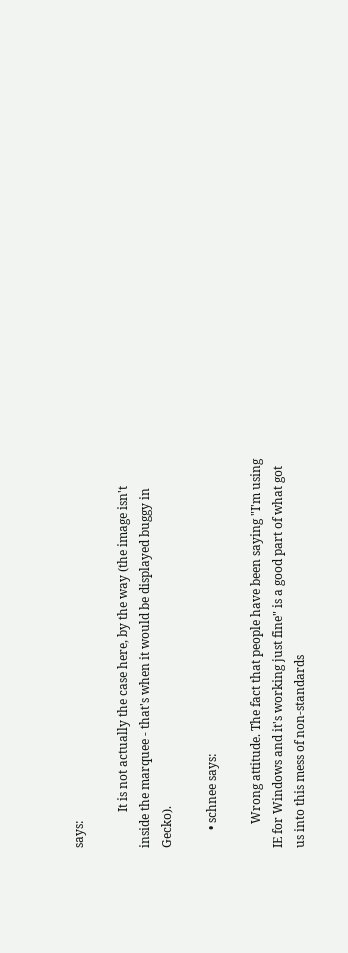says:

            It is not actually the case here, by the way (the image isn't inside the marquee - that's when it would be displayed buggy in Gecko).

      • schnee says:

        Wrong attitude. The fact that people have been saying "I'm using IE for Windows and it's working just fine" is a good part of what got us into this mess of non-standards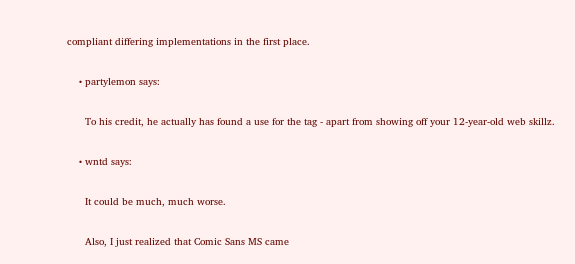compliant differing implementations in the first place.

    • partylemon says:

      To his credit, he actually has found a use for the tag - apart from showing off your 12-year-old web skillz.

    • wntd says:

      It could be much, much worse.

      Also, I just realized that Comic Sans MS came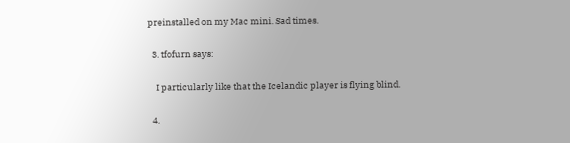preinstalled on my Mac mini. Sad times.

  3. tfofurn says:

    I particularly like that the Icelandic player is flying blind.

  4.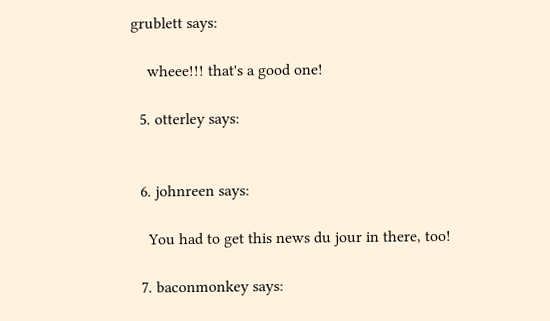grublett says:

    wheee!!! that's a good one!

  5. otterley says:


  6. johnreen says:

    You had to get this news du jour in there, too!

  7. baconmonkey says: